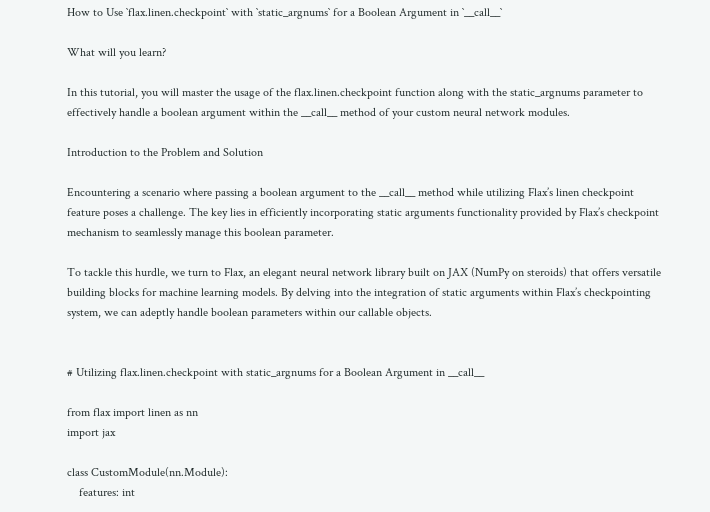How to Use `flax.linen.checkpoint` with `static_argnums` for a Boolean Argument in `__call__`

What will you learn?

In this tutorial, you will master the usage of the flax.linen.checkpoint function along with the static_argnums parameter to effectively handle a boolean argument within the __call__ method of your custom neural network modules.

Introduction to the Problem and Solution

Encountering a scenario where passing a boolean argument to the __call__ method while utilizing Flax’s linen checkpoint feature poses a challenge. The key lies in efficiently incorporating static arguments functionality provided by Flax’s checkpoint mechanism to seamlessly manage this boolean parameter.

To tackle this hurdle, we turn to Flax, an elegant neural network library built on JAX (NumPy on steroids) that offers versatile building blocks for machine learning models. By delving into the integration of static arguments within Flax’s checkpointing system, we can adeptly handle boolean parameters within our callable objects.


# Utilizing flax.linen.checkpoint with static_argnums for a Boolean Argument in __call__

from flax import linen as nn
import jax

class CustomModule(nn.Module):
    features: int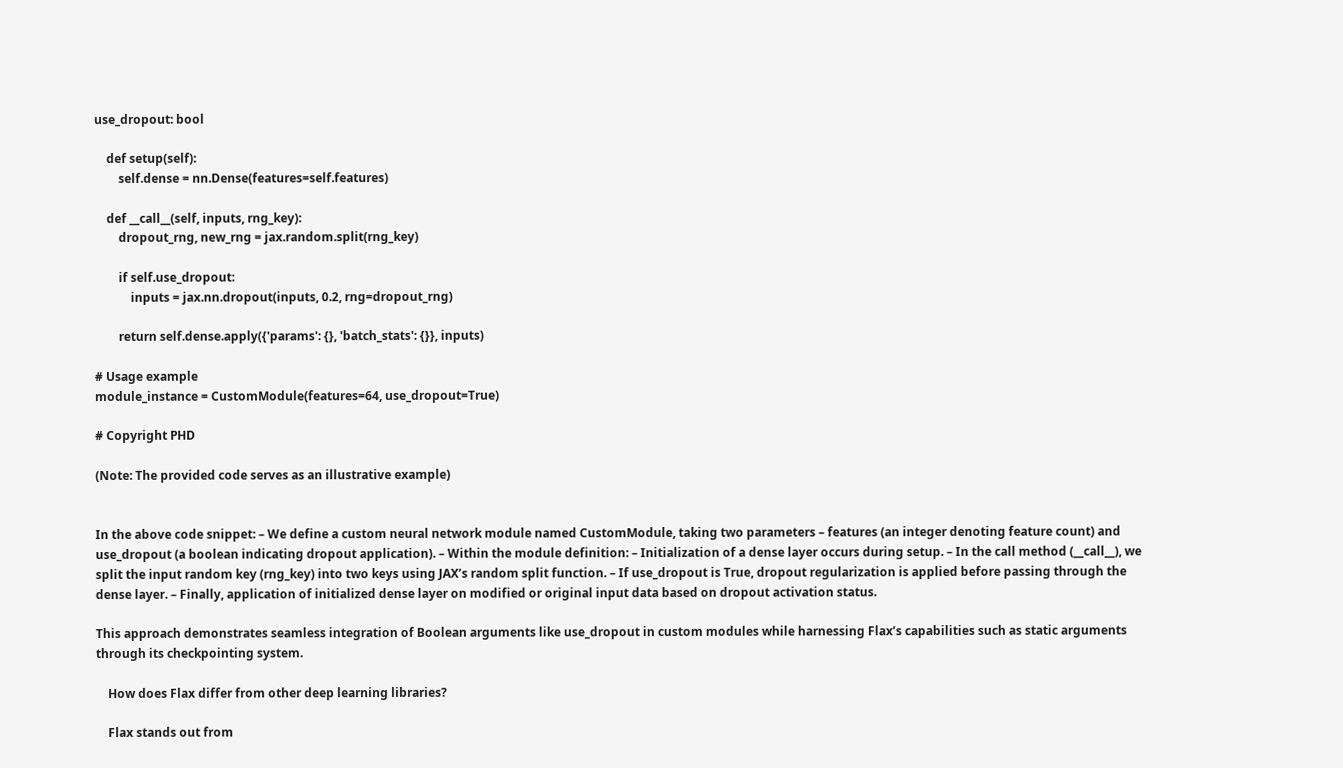use_dropout: bool

    def setup(self):
        self.dense = nn.Dense(features=self.features)

    def __call__(self, inputs, rng_key):
        dropout_rng, new_rng = jax.random.split(rng_key)

        if self.use_dropout:
            inputs = jax.nn.dropout(inputs, 0.2, rng=dropout_rng)

        return self.dense.apply({'params': {}, 'batch_stats': {}}, inputs)

# Usage example
module_instance = CustomModule(features=64, use_dropout=True)

# Copyright PHD

(Note: The provided code serves as an illustrative example)


In the above code snippet: – We define a custom neural network module named CustomModule, taking two parameters – features (an integer denoting feature count) and use_dropout (a boolean indicating dropout application). – Within the module definition: – Initialization of a dense layer occurs during setup. – In the call method (__call__), we split the input random key (rng_key) into two keys using JAX’s random split function. – If use_dropout is True, dropout regularization is applied before passing through the dense layer. – Finally, application of initialized dense layer on modified or original input data based on dropout activation status.

This approach demonstrates seamless integration of Boolean arguments like use_dropout in custom modules while harnessing Flax’s capabilities such as static arguments through its checkpointing system.

    How does Flax differ from other deep learning libraries?

    Flax stands out from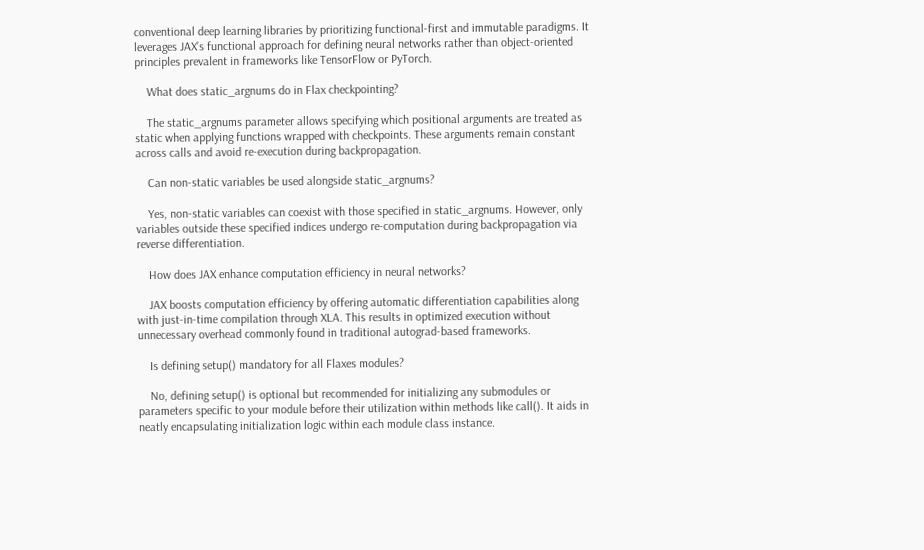conventional deep learning libraries by prioritizing functional-first and immutable paradigms. It leverages JAX’s functional approach for defining neural networks rather than object-oriented principles prevalent in frameworks like TensorFlow or PyTorch.

    What does static_argnums do in Flax checkpointing?

    The static_argnums parameter allows specifying which positional arguments are treated as static when applying functions wrapped with checkpoints. These arguments remain constant across calls and avoid re-execution during backpropagation.

    Can non-static variables be used alongside static_argnums?

    Yes, non-static variables can coexist with those specified in static_argnums. However, only variables outside these specified indices undergo re-computation during backpropagation via reverse differentiation.

    How does JAX enhance computation efficiency in neural networks?

    JAX boosts computation efficiency by offering automatic differentiation capabilities along with just-in-time compilation through XLA. This results in optimized execution without unnecessary overhead commonly found in traditional autograd-based frameworks.

    Is defining setup() mandatory for all Flaxes modules?

    No, defining setup() is optional but recommended for initializing any submodules or parameters specific to your module before their utilization within methods like call(). It aids in neatly encapsulating initialization logic within each module class instance.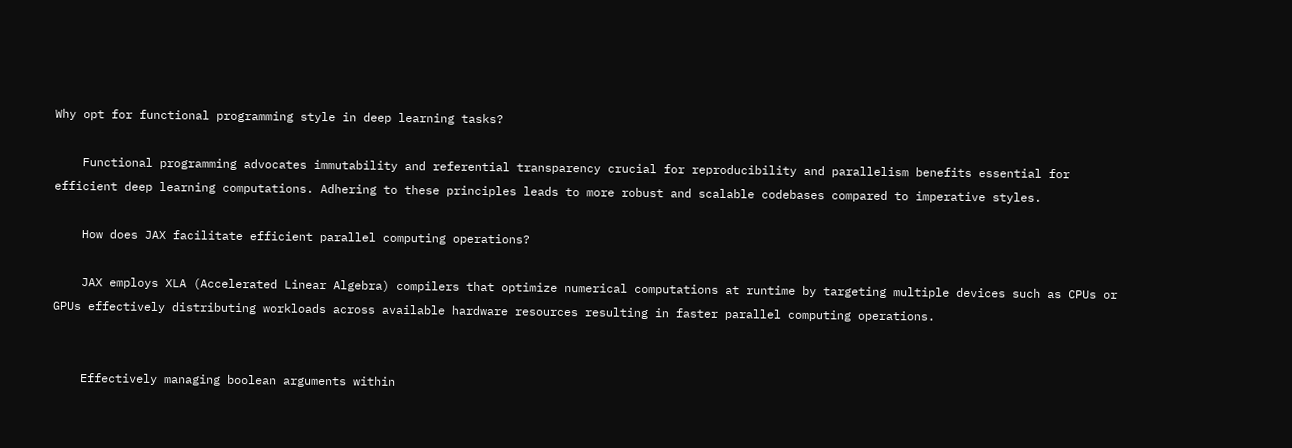Why opt for functional programming style in deep learning tasks?

    Functional programming advocates immutability and referential transparency crucial for reproducibility and parallelism benefits essential for efficient deep learning computations. Adhering to these principles leads to more robust and scalable codebases compared to imperative styles.

    How does JAX facilitate efficient parallel computing operations?

    JAX employs XLA (Accelerated Linear Algebra) compilers that optimize numerical computations at runtime by targeting multiple devices such as CPUs or GPUs effectively distributing workloads across available hardware resources resulting in faster parallel computing operations.


    Effectively managing boolean arguments within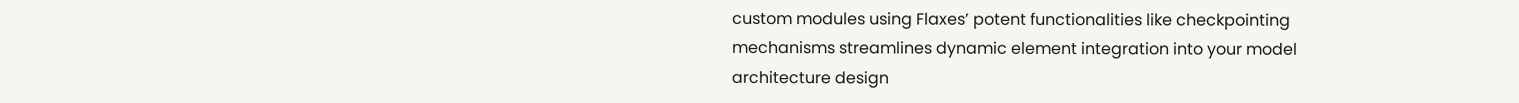custom modules using Flaxes’ potent functionalities like checkpointing mechanisms streamlines dynamic element integration into your model architecture design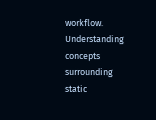workflow. Understanding concepts surrounding static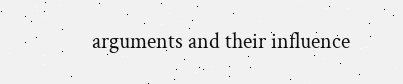arguments and their influence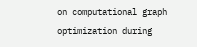on computational graph optimization during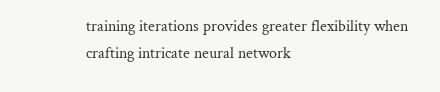training iterations provides greater flexibility when crafting intricate neural network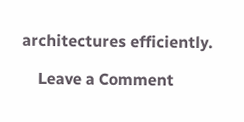architectures efficiently.

    Leave a Comment